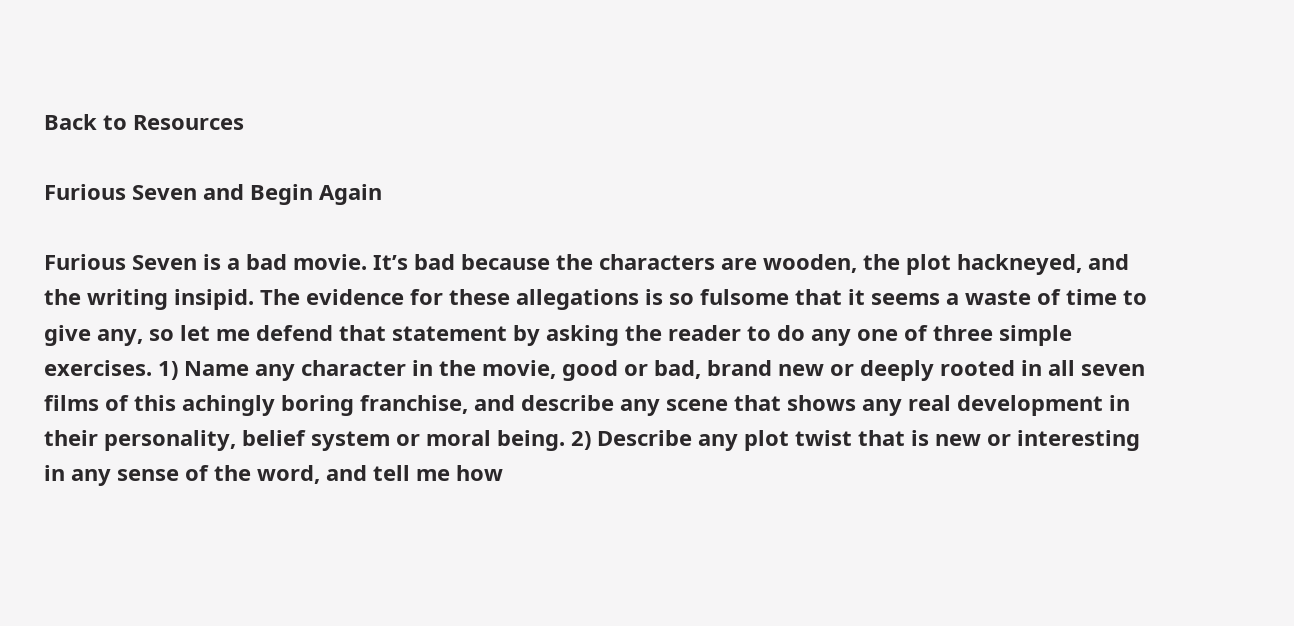Back to Resources

Furious Seven and Begin Again

Furious Seven is a bad movie. It’s bad because the characters are wooden, the plot hackneyed, and the writing insipid. The evidence for these allegations is so fulsome that it seems a waste of time to give any, so let me defend that statement by asking the reader to do any one of three simple exercises. 1) Name any character in the movie, good or bad, brand new or deeply rooted in all seven films of this achingly boring franchise, and describe any scene that shows any real development in their personality, belief system or moral being. 2) Describe any plot twist that is new or interesting in any sense of the word, and tell me how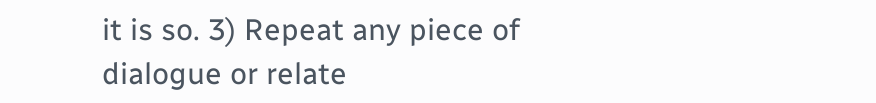it is so. 3) Repeat any piece of dialogue or relate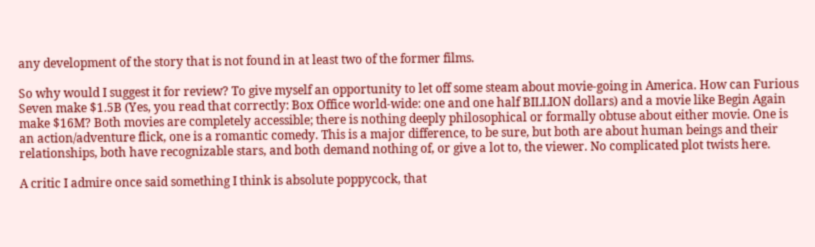any development of the story that is not found in at least two of the former films.

So why would I suggest it for review? To give myself an opportunity to let off some steam about movie-going in America. How can Furious Seven make $1.5B (Yes, you read that correctly: Box Office world-wide: one and one half BILLION dollars) and a movie like Begin Again make $16M? Both movies are completely accessible; there is nothing deeply philosophical or formally obtuse about either movie. One is an action/adventure flick, one is a romantic comedy. This is a major difference, to be sure, but both are about human beings and their relationships, both have recognizable stars, and both demand nothing of, or give a lot to, the viewer. No complicated plot twists here.

A critic I admire once said something I think is absolute poppycock, that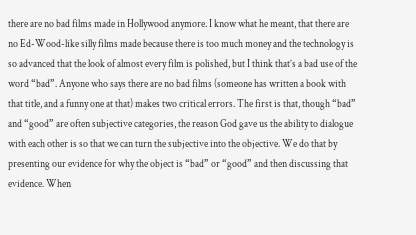there are no bad films made in Hollywood anymore. I know what he meant, that there are no Ed-Wood-like silly films made because there is too much money and the technology is so advanced that the look of almost every film is polished, but I think that’s a bad use of the word “bad”. Anyone who says there are no bad films (someone has written a book with that title, and a funny one at that) makes two critical errors. The first is that, though “bad” and “good” are often subjective categories, the reason God gave us the ability to dialogue with each other is so that we can turn the subjective into the objective. We do that by presenting our evidence for why the object is “bad” or “good” and then discussing that evidence. When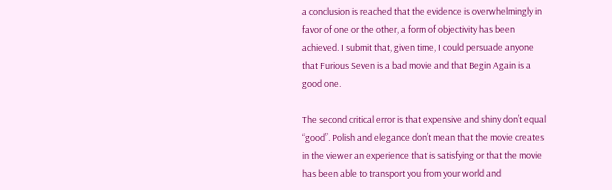a conclusion is reached that the evidence is overwhelmingly in favor of one or the other, a form of objectivity has been achieved. I submit that, given time, I could persuade anyone that Furious Seven is a bad movie and that Begin Again is a good one.

The second critical error is that expensive and shiny don’t equal “good”. Polish and elegance don’t mean that the movie creates in the viewer an experience that is satisfying or that the movie has been able to transport you from your world and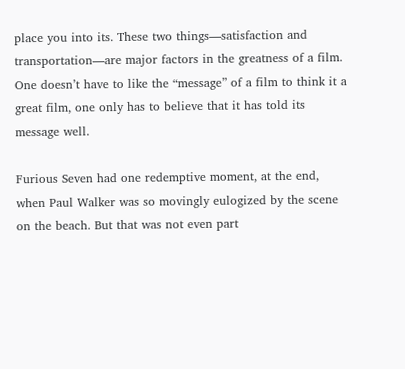place you into its. These two things—satisfaction and transportation—are major factors in the greatness of a film. One doesn’t have to like the “message” of a film to think it a great film, one only has to believe that it has told its message well.

Furious Seven had one redemptive moment, at the end, when Paul Walker was so movingly eulogized by the scene on the beach. But that was not even part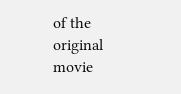of the original movie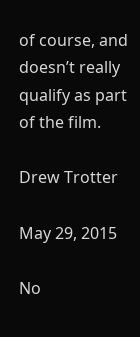of course, and doesn’t really qualify as part of the film.

Drew Trotter

May 29, 2015

No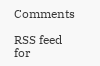Comments

RSS feed for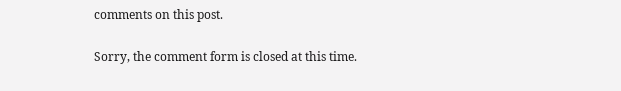comments on this post.

Sorry, the comment form is closed at this time.